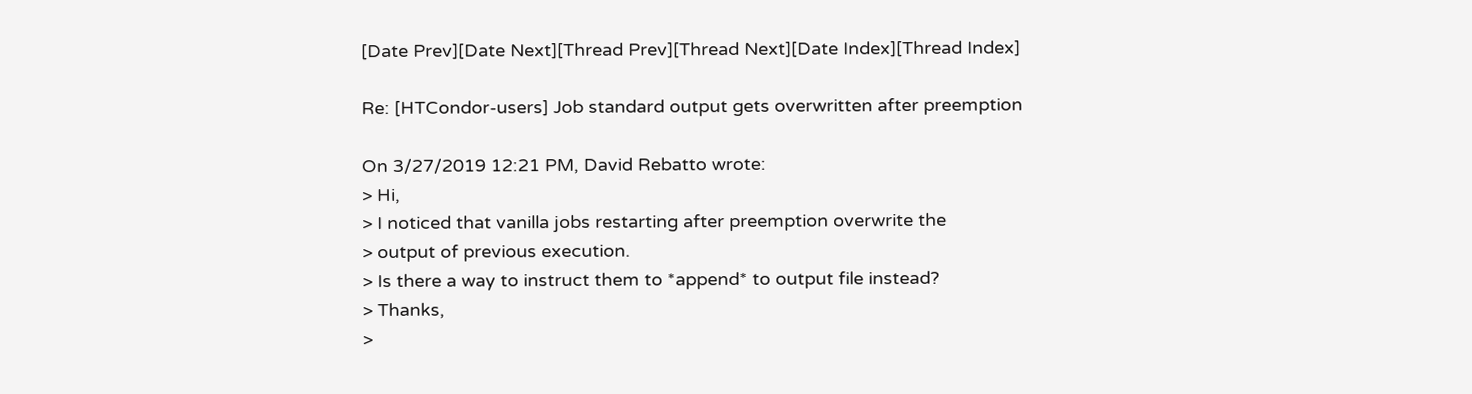[Date Prev][Date Next][Thread Prev][Thread Next][Date Index][Thread Index]

Re: [HTCondor-users] Job standard output gets overwritten after preemption

On 3/27/2019 12:21 PM, David Rebatto wrote:
> Hi,
> I noticed that vanilla jobs restarting after preemption overwrite the
> output of previous execution.
> Is there a way to instruct them to *append* to output file instead?
> Thanks,
>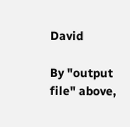David

By "output file" above,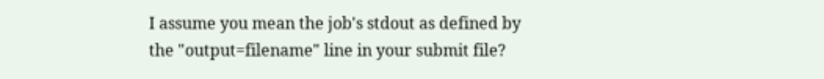I assume you mean the job's stdout as defined by
the "output=filename" line in your submit file?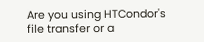Are you using HTCondor's file transfer or a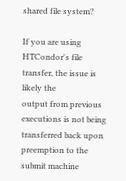shared file system?

If you are using HTCondor's file transfer, the issue is likely the
output from previous executions is not being transferred back upon
preemption to the submit machine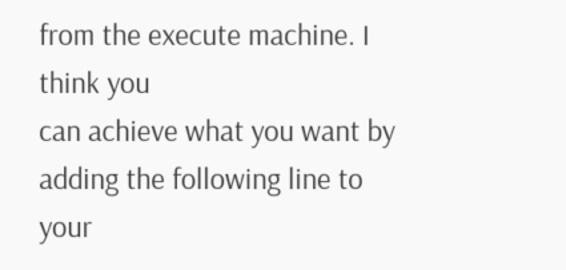from the execute machine. I think you
can achieve what you want by adding the following line to your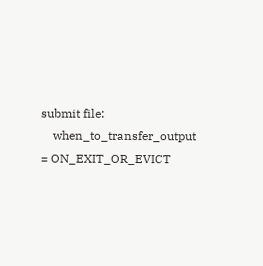submit file:
    when_to_transfer_output = ON_EXIT_OR_EVICT